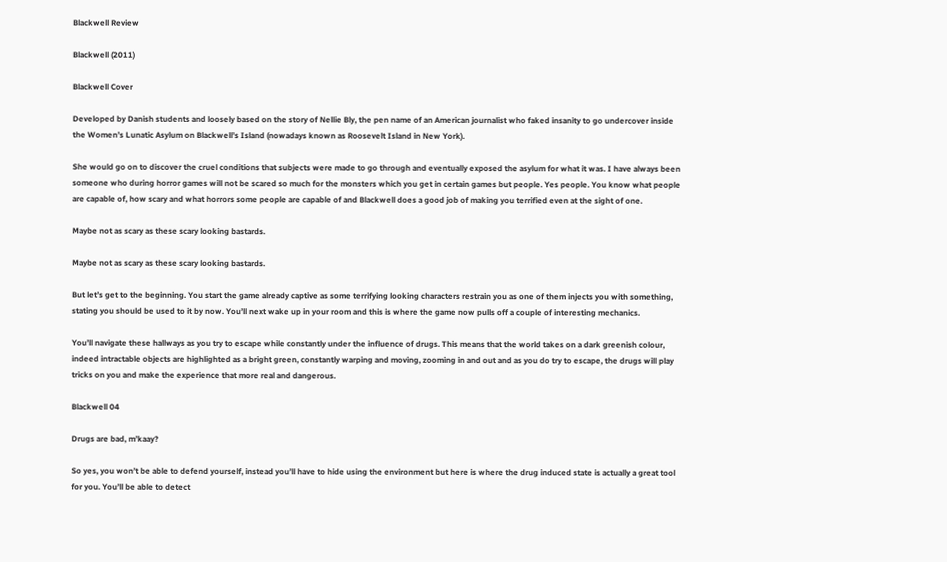Blackwell Review

Blackwell (2011)

Blackwell Cover

Developed by Danish students and loosely based on the story of Nellie Bly, the pen name of an American journalist who faked insanity to go undercover inside the Women’s Lunatic Asylum on Blackwell’s Island (nowadays known as Roosevelt Island in New York).

She would go on to discover the cruel conditions that subjects were made to go through and eventually exposed the asylum for what it was. I have always been someone who during horror games will not be scared so much for the monsters which you get in certain games but people. Yes people. You know what people are capable of, how scary and what horrors some people are capable of and Blackwell does a good job of making you terrified even at the sight of one.

Maybe not as scary as these scary looking bastards.

Maybe not as scary as these scary looking bastards.

But let’s get to the beginning. You start the game already captive as some terrifying looking characters restrain you as one of them injects you with something, stating you should be used to it by now. You’ll next wake up in your room and this is where the game now pulls off a couple of interesting mechanics.

You’ll navigate these hallways as you try to escape while constantly under the influence of drugs. This means that the world takes on a dark greenish colour, indeed intractable objects are highlighted as a bright green, constantly warping and moving, zooming in and out and as you do try to escape, the drugs will play tricks on you and make the experience that more real and dangerous.

Blackwell 04

Drugs are bad, m’kaay?

So yes, you won’t be able to defend yourself, instead you’ll have to hide using the environment but here is where the drug induced state is actually a great tool for you. You’ll be able to detect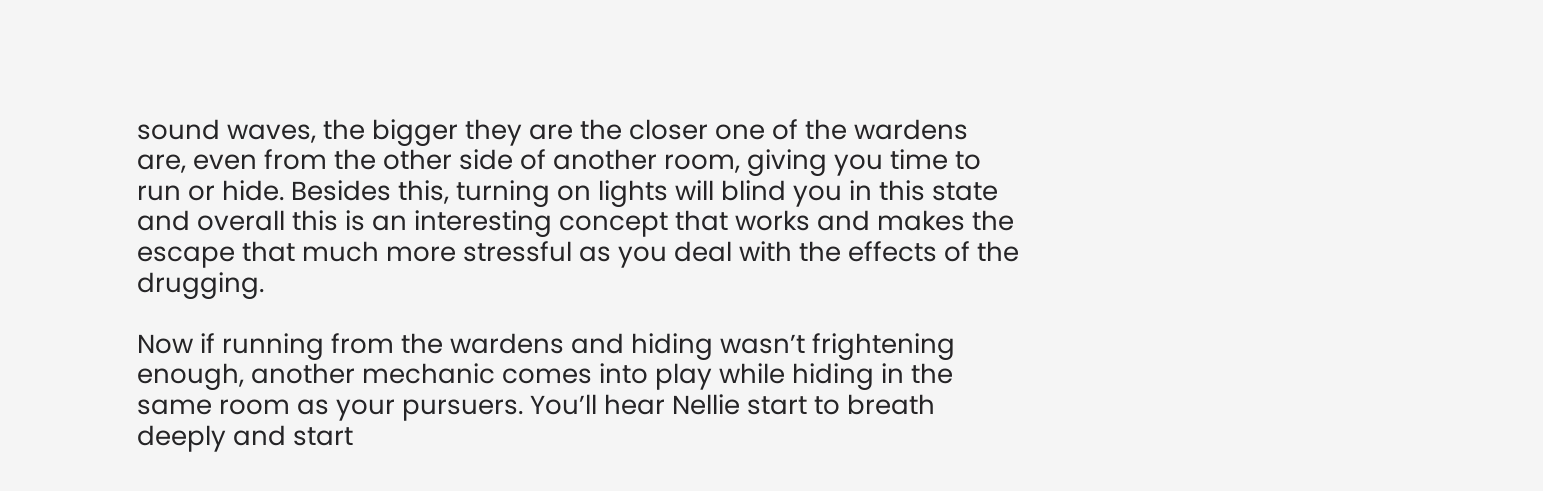sound waves, the bigger they are the closer one of the wardens are, even from the other side of another room, giving you time to run or hide. Besides this, turning on lights will blind you in this state and overall this is an interesting concept that works and makes the escape that much more stressful as you deal with the effects of the drugging.

Now if running from the wardens and hiding wasn’t frightening enough, another mechanic comes into play while hiding in the same room as your pursuers. You’ll hear Nellie start to breath deeply and start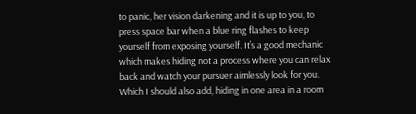to panic, her vision darkening and it is up to you, to press space bar when a blue ring flashes to keep yourself from exposing yourself. It’s a good mechanic which makes hiding not a process where you can relax back and watch your pursuer aimlessly look for you. Which I should also add, hiding in one area in a room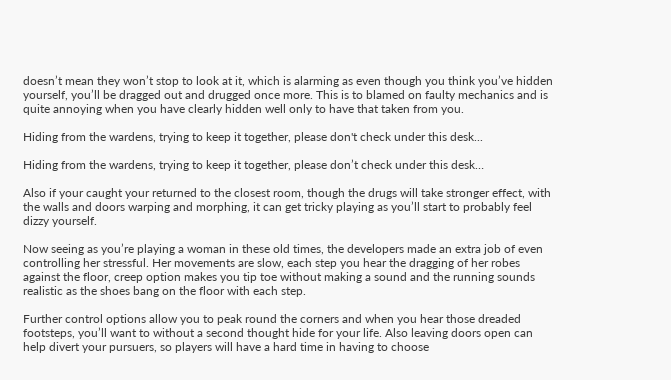doesn’t mean they won’t stop to look at it, which is alarming as even though you think you’ve hidden yourself, you’ll be dragged out and drugged once more. This is to blamed on faulty mechanics and is quite annoying when you have clearly hidden well only to have that taken from you.

Hiding from the wardens, trying to keep it together, please don't check under this desk...

Hiding from the wardens, trying to keep it together, please don’t check under this desk…

Also if your caught your returned to the closest room, though the drugs will take stronger effect, with the walls and doors warping and morphing, it can get tricky playing as you’ll start to probably feel dizzy yourself.

Now seeing as you’re playing a woman in these old times, the developers made an extra job of even controlling her stressful. Her movements are slow, each step you hear the dragging of her robes against the floor, creep option makes you tip toe without making a sound and the running sounds realistic as the shoes bang on the floor with each step.

Further control options allow you to peak round the corners and when you hear those dreaded footsteps, you’ll want to without a second thought hide for your life. Also leaving doors open can help divert your pursuers, so players will have a hard time in having to choose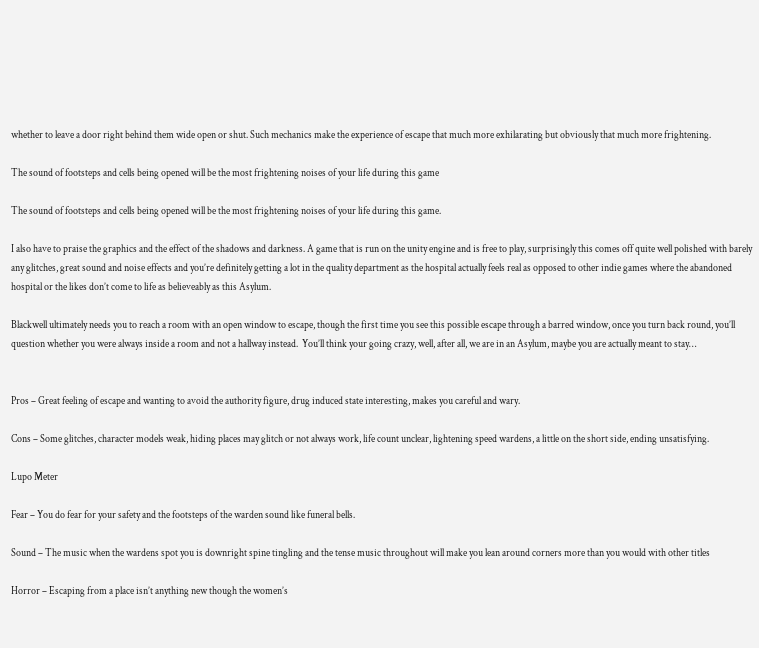whether to leave a door right behind them wide open or shut. Such mechanics make the experience of escape that much more exhilarating but obviously that much more frightening.

The sound of footsteps and cells being opened will be the most frightening noises of your life during this game

The sound of footsteps and cells being opened will be the most frightening noises of your life during this game.

I also have to praise the graphics and the effect of the shadows and darkness. A game that is run on the unity engine and is free to play, surprisingly this comes off quite well polished with barely any glitches, great sound and noise effects and you’re definitely getting a lot in the quality department as the hospital actually feels real as opposed to other indie games where the abandoned hospital or the likes don’t come to life as believeably as this Asylum.

Blackwell ultimately needs you to reach a room with an open window to escape, though the first time you see this possible escape through a barred window, once you turn back round, you’ll question whether you were always inside a room and not a hallway instead.  You’ll think your going crazy, well, after all, we are in an Asylum, maybe you are actually meant to stay…


Pros – Great feeling of escape and wanting to avoid the authority figure, drug induced state interesting, makes you careful and wary.

Cons – Some glitches, character models weak, hiding places may glitch or not always work, life count unclear, lightening speed wardens, a little on the short side, ending unsatisfying.

Lupo Meter

Fear – You do fear for your safety and the footsteps of the warden sound like funeral bells.

Sound – The music when the wardens spot you is downright spine tingling and the tense music throughout will make you lean around corners more than you would with other titles

Horror – Escaping from a place isn’t anything new though the women’s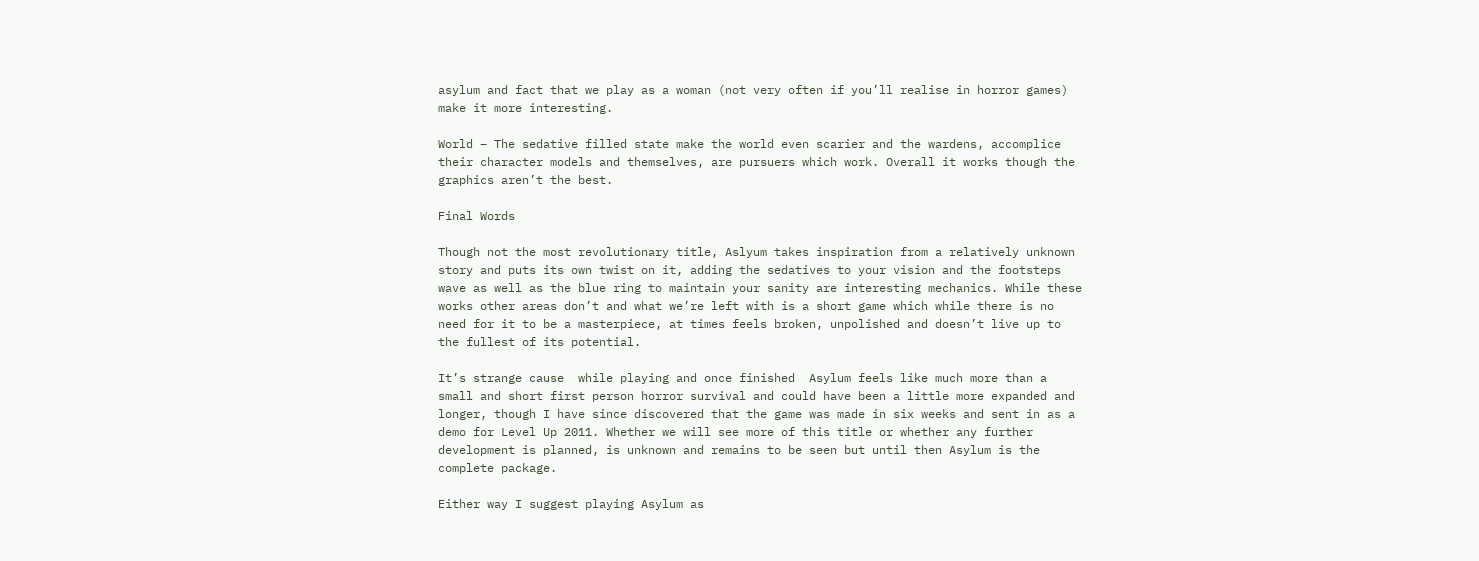asylum and fact that we play as a woman (not very often if you’ll realise in horror games) make it more interesting.

World – The sedative filled state make the world even scarier and the wardens, accomplice their character models and themselves, are pursuers which work. Overall it works though the graphics aren’t the best.

Final Words

Though not the most revolutionary title, Aslyum takes inspiration from a relatively unknown story and puts its own twist on it, adding the sedatives to your vision and the footsteps wave as well as the blue ring to maintain your sanity are interesting mechanics. While these works other areas don’t and what we’re left with is a short game which while there is no need for it to be a masterpiece, at times feels broken, unpolished and doesn’t live up to the fullest of its potential.

It’s strange cause  while playing and once finished  Asylum feels like much more than a small and short first person horror survival and could have been a little more expanded and longer, though I have since discovered that the game was made in six weeks and sent in as a demo for Level Up 2011. Whether we will see more of this title or whether any further development is planned, is unknown and remains to be seen but until then Asylum is the complete package.

Either way I suggest playing Asylum as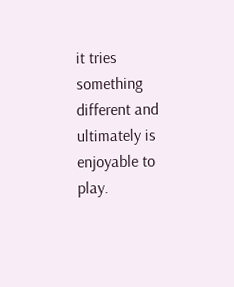it tries something different and ultimately is enjoyable to play.